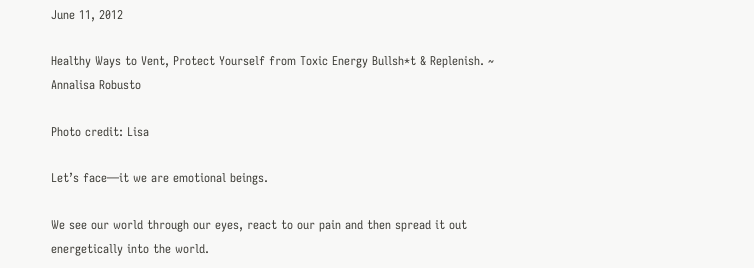June 11, 2012

Healthy Ways to Vent, Protect Yourself from Toxic Energy Bullsh*t & Replenish. ~ Annalisa Robusto

Photo credit: Lisa

Let’s face—it we are emotional beings.

We see our world through our eyes, react to our pain and then spread it out energetically into the world.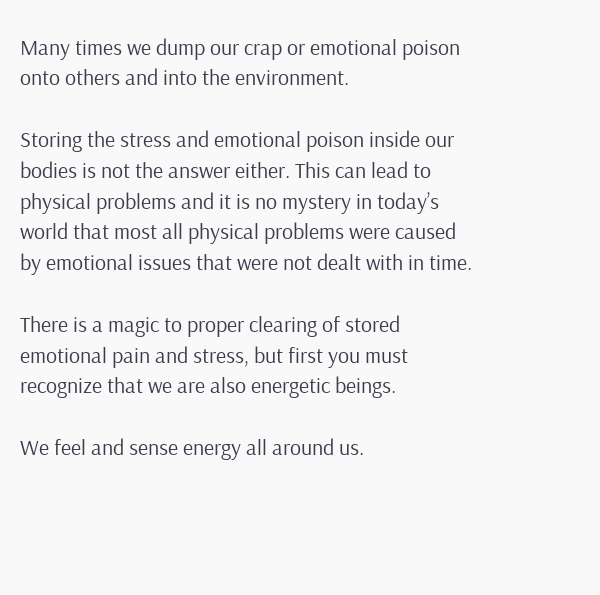Many times we dump our crap or emotional poison onto others and into the environment.

Storing the stress and emotional poison inside our bodies is not the answer either. This can lead to physical problems and it is no mystery in today’s world that most all physical problems were caused by emotional issues that were not dealt with in time.

There is a magic to proper clearing of stored emotional pain and stress, but first you must recognize that we are also energetic beings.

We feel and sense energy all around us.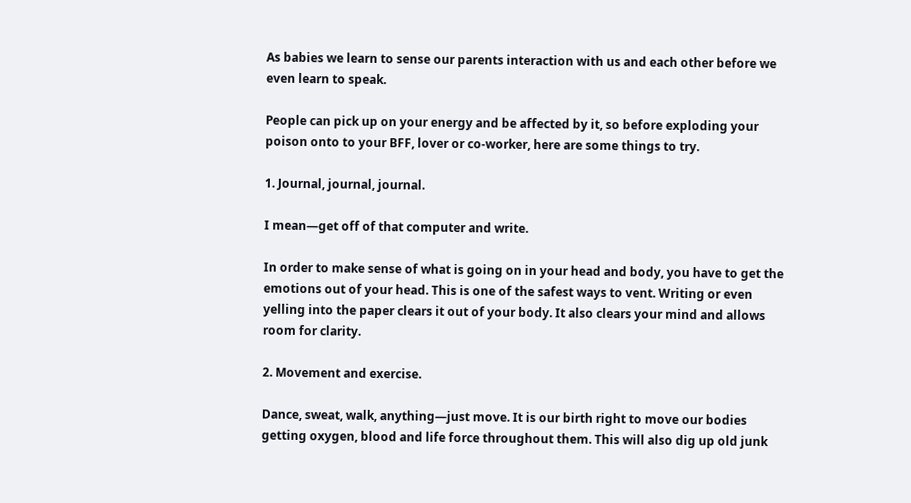As babies we learn to sense our parents interaction with us and each other before we even learn to speak.

People can pick up on your energy and be affected by it, so before exploding your poison onto to your BFF, lover or co-worker, here are some things to try.

1. Journal, journal, journal.

I mean—get off of that computer and write.

In order to make sense of what is going on in your head and body, you have to get the emotions out of your head. This is one of the safest ways to vent. Writing or even yelling into the paper clears it out of your body. It also clears your mind and allows room for clarity.

2. Movement and exercise.

Dance, sweat, walk, anything—just move. It is our birth right to move our bodies getting oxygen, blood and life force throughout them. This will also dig up old junk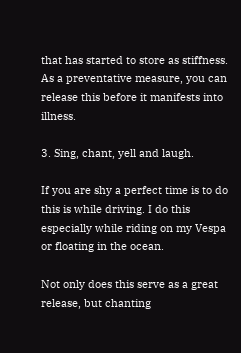that has started to store as stiffness. As a preventative measure, you can release this before it manifests into illness.

3. Sing, chant, yell and laugh.

If you are shy a perfect time is to do this is while driving. I do this especially while riding on my Vespa or floating in the ocean.

Not only does this serve as a great release, but chanting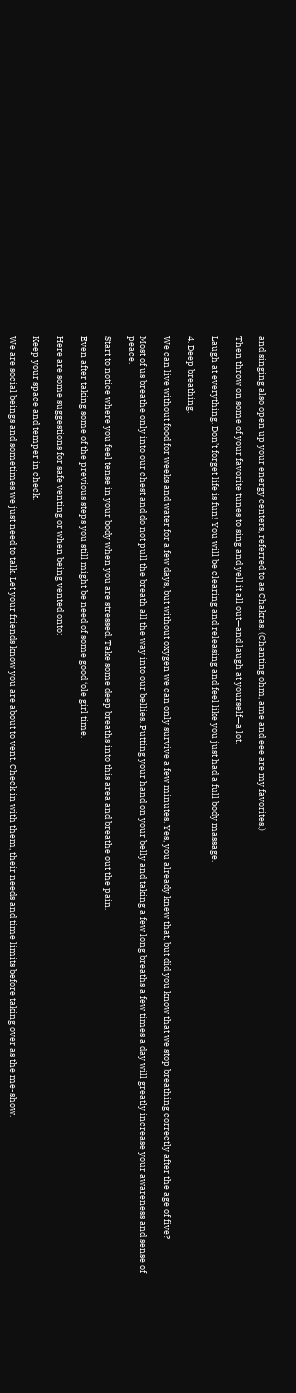and singing also open up your energy centers, referred to as Chakras. (Chanting ohm, ame and eee are my favorites.)

Then throw on some of your favorite tunes to sing and yell it all out—and laugh at yourself—a lot.

Laugh at everything. Don’t forget life is fun! You will be clearing and releasing and feel like you just had a full body massage.

4. Deep breathing.

We can live without food for weeks and water for a few days, but without oxygen we can only survive a few minutes. Yes, you already knew that, but did you know that we stop breathing correctly after the age of five?

Most of us breathe only into our chest and do not pull the breath all the way into our bellies. Putting your hand on your belly and taking a few long breaths a few times a day will greatly increase your awareness and sense of peace.

Start to notice where you feel tense in your body when you are stressed. Take some deep breaths into this area and breathe out the pain.

Even after taking some of the previous steps you still might be need of some good ‘ole girl time.

Here are some suggestions for safe venting or when being vented onto:

Keep your space and temper in check.

We are social beings and sometimes we just need to talk. Let your friends know you are about to vent. Check in with them, their needs and time limits before taking over as the me-show.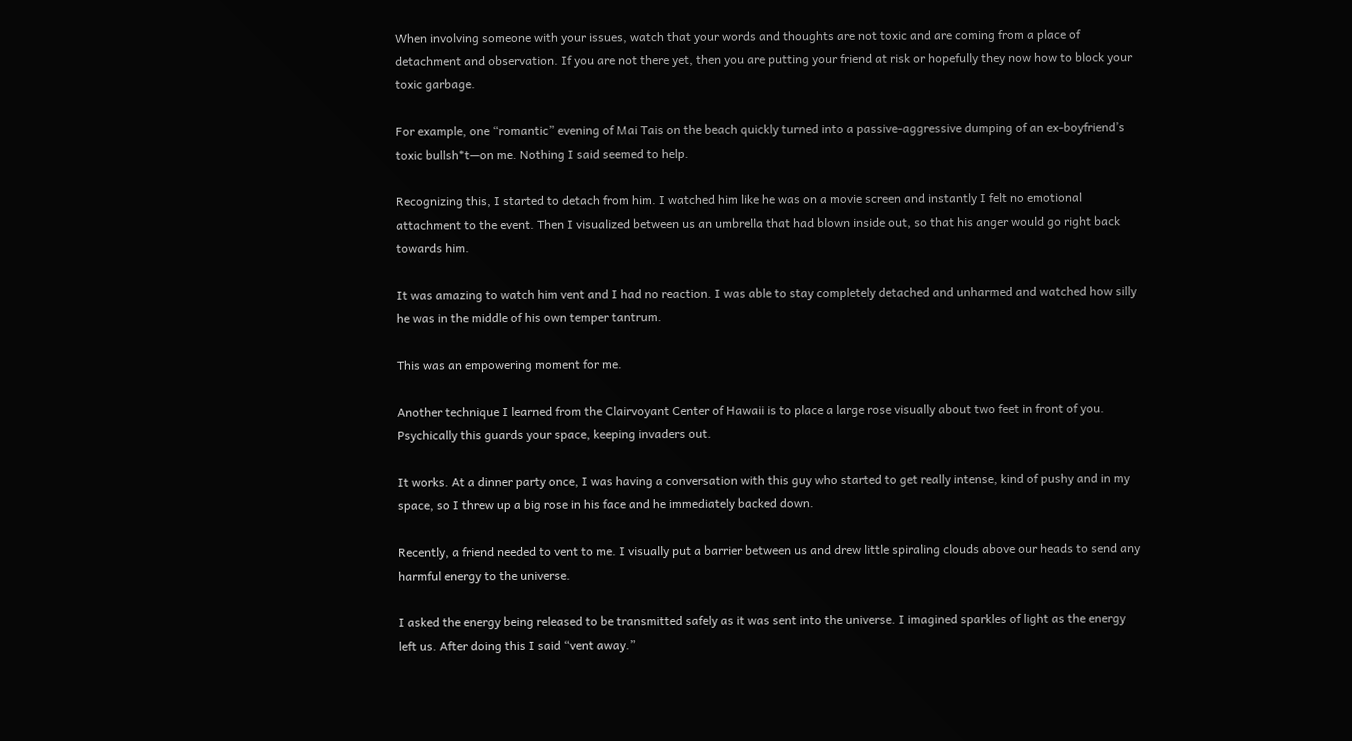When involving someone with your issues, watch that your words and thoughts are not toxic and are coming from a place of detachment and observation. If you are not there yet, then you are putting your friend at risk or hopefully they now how to block your toxic garbage.

For example, one “romantic” evening of Mai Tais on the beach quickly turned into a passive-aggressive dumping of an ex-boyfriend’s toxic bullsh*t—on me. Nothing I said seemed to help.

Recognizing this, I started to detach from him. I watched him like he was on a movie screen and instantly I felt no emotional attachment to the event. Then I visualized between us an umbrella that had blown inside out, so that his anger would go right back towards him.

It was amazing to watch him vent and I had no reaction. I was able to stay completely detached and unharmed and watched how silly he was in the middle of his own temper tantrum.

This was an empowering moment for me.

Another technique I learned from the Clairvoyant Center of Hawaii is to place a large rose visually about two feet in front of you. Psychically this guards your space, keeping invaders out.

It works. At a dinner party once, I was having a conversation with this guy who started to get really intense, kind of pushy and in my space, so I threw up a big rose in his face and he immediately backed down.

Recently, a friend needed to vent to me. I visually put a barrier between us and drew little spiraling clouds above our heads to send any harmful energy to the universe.

I asked the energy being released to be transmitted safely as it was sent into the universe. I imagined sparkles of light as the energy left us. After doing this I said “vent away.”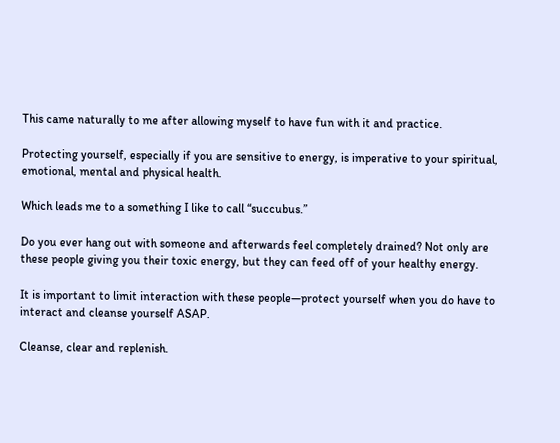This came naturally to me after allowing myself to have fun with it and practice.

Protecting yourself, especially if you are sensitive to energy, is imperative to your spiritual, emotional, mental and physical health.

Which leads me to a something I like to call “succubus.”

Do you ever hang out with someone and afterwards feel completely drained? Not only are these people giving you their toxic energy, but they can feed off of your healthy energy.

It is important to limit interaction with these people—protect yourself when you do have to interact and cleanse yourself ASAP.

Cleanse, clear and replenish.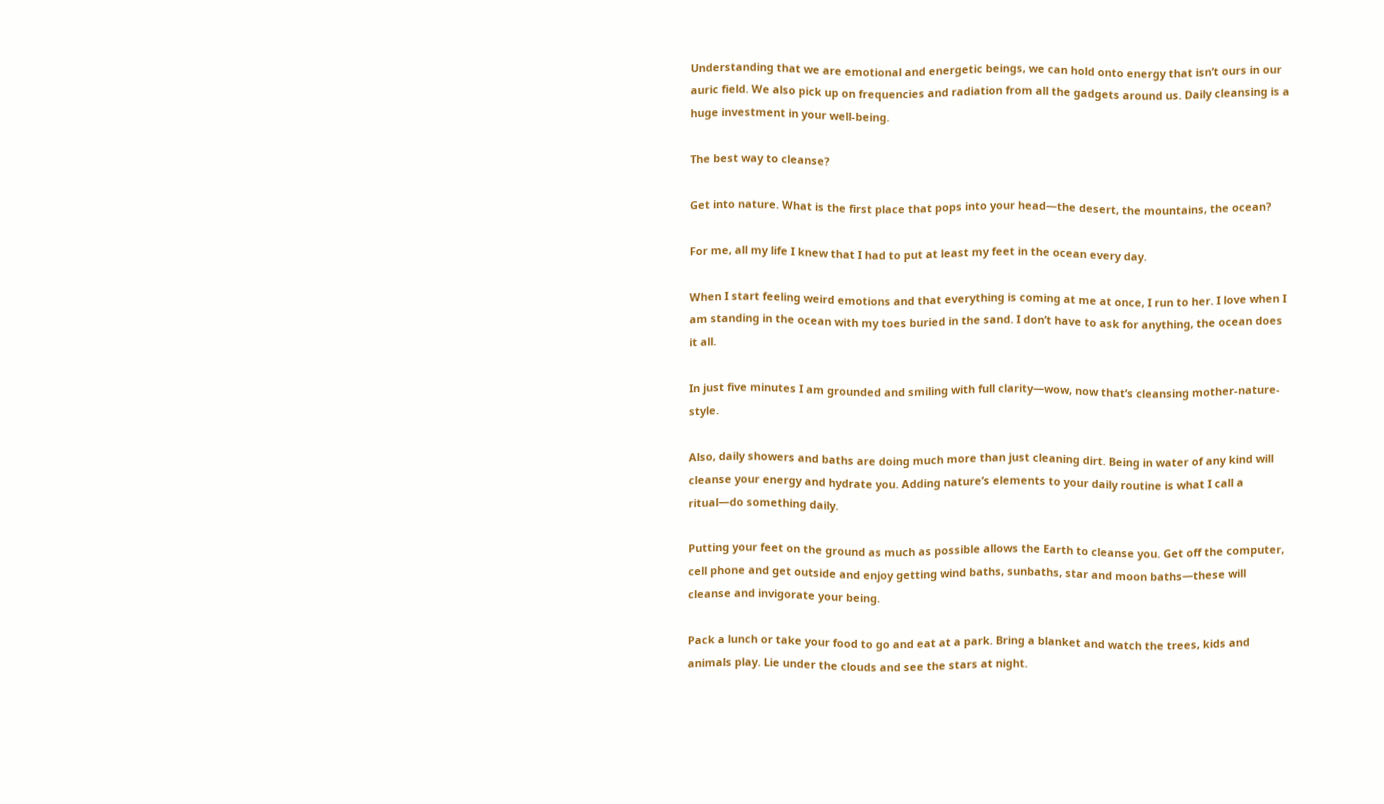Understanding that we are emotional and energetic beings, we can hold onto energy that isn’t ours in our auric field. We also pick up on frequencies and radiation from all the gadgets around us. Daily cleansing is a huge investment in your well-being.

The best way to cleanse?

Get into nature. What is the first place that pops into your head—the desert, the mountains, the ocean?

For me, all my life I knew that I had to put at least my feet in the ocean every day.

When I start feeling weird emotions and that everything is coming at me at once, I run to her. I love when I am standing in the ocean with my toes buried in the sand. I don’t have to ask for anything, the ocean does it all.

In just five minutes I am grounded and smiling with full clarity—wow, now that’s cleansing mother-nature-style.

Also, daily showers and baths are doing much more than just cleaning dirt. Being in water of any kind will cleanse your energy and hydrate you. Adding nature’s elements to your daily routine is what I call a ritual—do something daily.

Putting your feet on the ground as much as possible allows the Earth to cleanse you. Get off the computer, cell phone and get outside and enjoy getting wind baths, sunbaths, star and moon baths—these will cleanse and invigorate your being.

Pack a lunch or take your food to go and eat at a park. Bring a blanket and watch the trees, kids and animals play. Lie under the clouds and see the stars at night.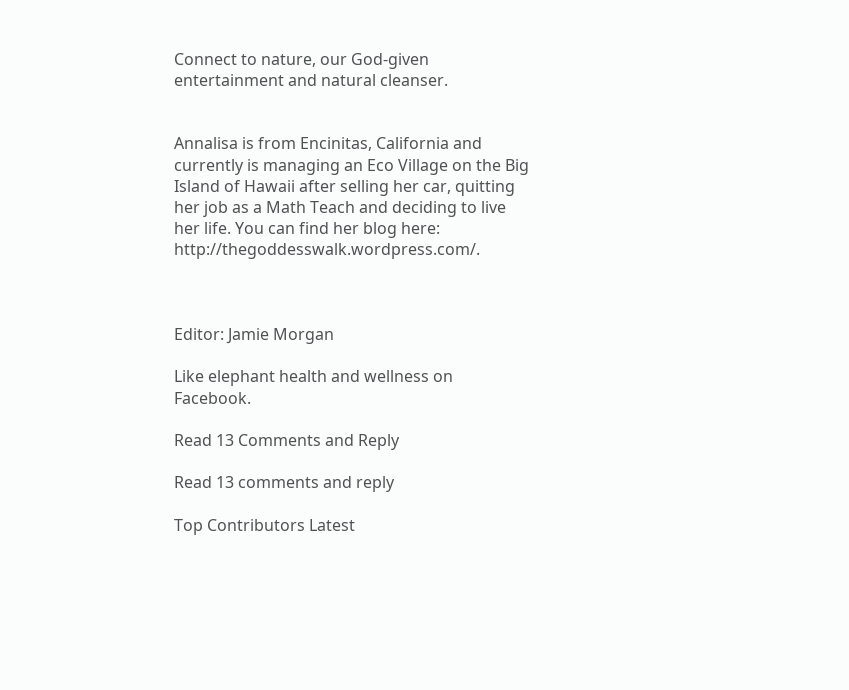Connect to nature, our God-given entertainment and natural cleanser.


Annalisa is from Encinitas, California and currently is managing an Eco Village on the Big Island of Hawaii after selling her car, quitting her job as a Math Teach and deciding to live her life. You can find her blog here: http://thegoddesswalk.wordpress.com/.



Editor: Jamie Morgan

Like elephant health and wellness on Facebook.

Read 13 Comments and Reply

Read 13 comments and reply

Top Contributors Latest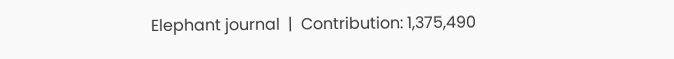Elephant journal  |  Contribution: 1,375,490